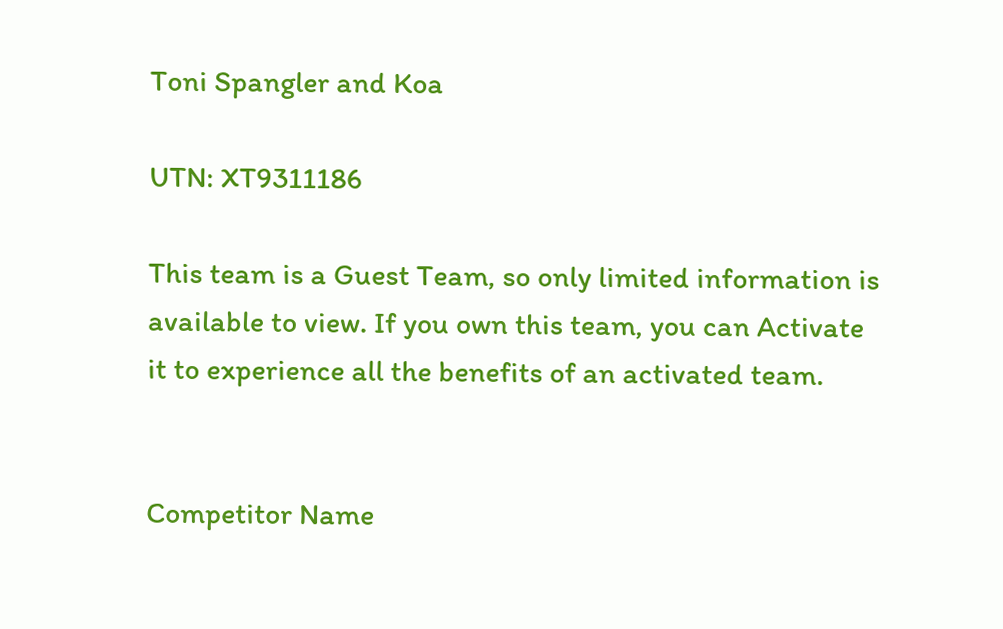Toni Spangler and Koa

UTN: XT9311186

This team is a Guest Team, so only limited information is available to view. If you own this team, you can Activate it to experience all the benefits of an activated team.


Competitor Name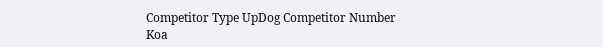Competitor Type UpDog Competitor Number
Koa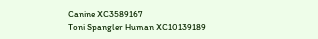Canine XC3589167
Toni Spangler Human XC10139189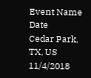Event Name Date
Cedar Park, TX, US 11/4/2018